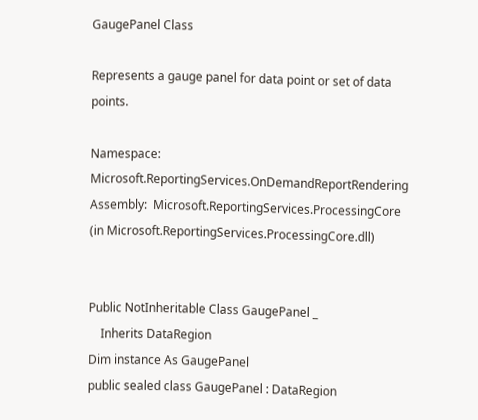GaugePanel Class

Represents a gauge panel for data point or set of data points.

Namespace:  Microsoft.ReportingServices.OnDemandReportRendering
Assembly:  Microsoft.ReportingServices.ProcessingCore (in Microsoft.ReportingServices.ProcessingCore.dll)


Public NotInheritable Class GaugePanel _
    Inherits DataRegion
Dim instance As GaugePanel
public sealed class GaugePanel : DataRegion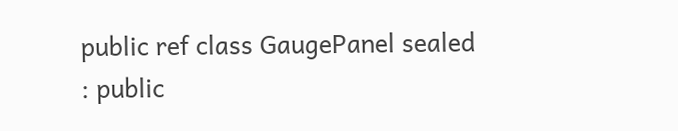public ref class GaugePanel sealed : public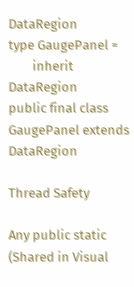DataRegion
type GaugePanel =
        inherit DataRegion
public final class GaugePanel extends DataRegion

Thread Safety

Any public static (Shared in Visual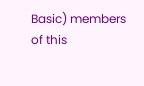Basic) members of this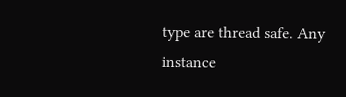type are thread safe. Any instance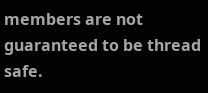members are not guaranteed to be thread safe.